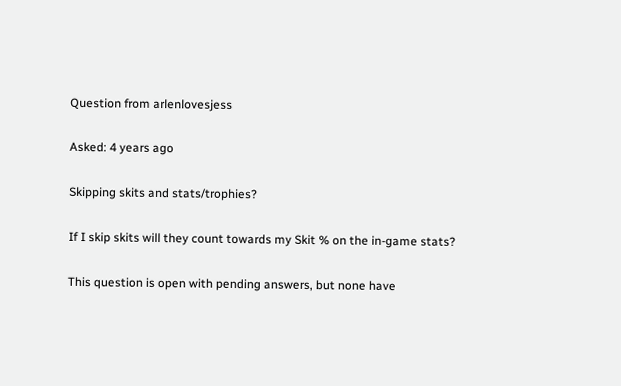Question from arlenlovesjess

Asked: 4 years ago

Skipping skits and stats/trophies?

If I skip skits will they count towards my Skit % on the in-game stats?

This question is open with pending answers, but none have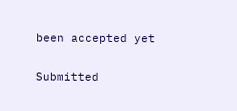been accepted yet

Submitted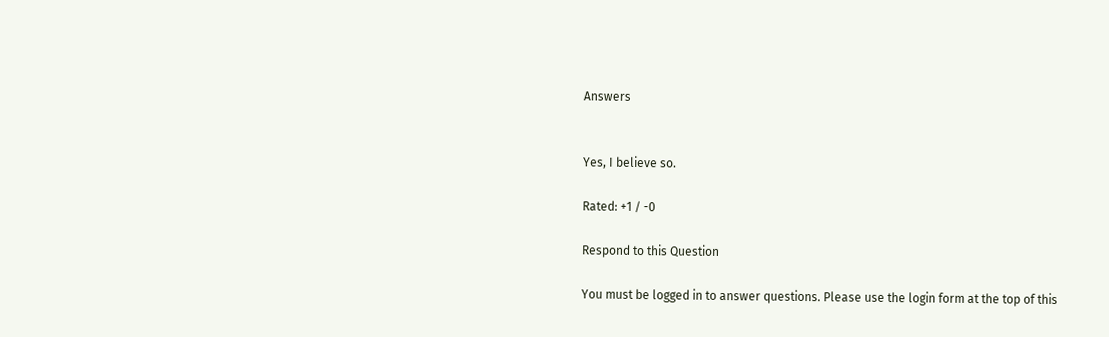Answers


Yes, I believe so.

Rated: +1 / -0

Respond to this Question

You must be logged in to answer questions. Please use the login form at the top of this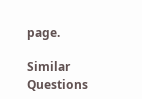page.

Similar Questions